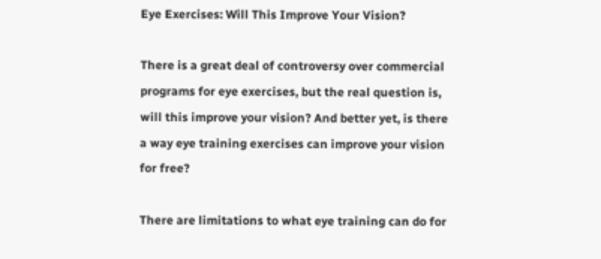Eye Exercises: Will This Improve Your Vision?

There is a great deal of controversy over commercial programs for eye exercises, but the real question is, will this improve your vision? And better yet, is there a way eye training exercises can improve your vision for free?

There are limitations to what eye training can do for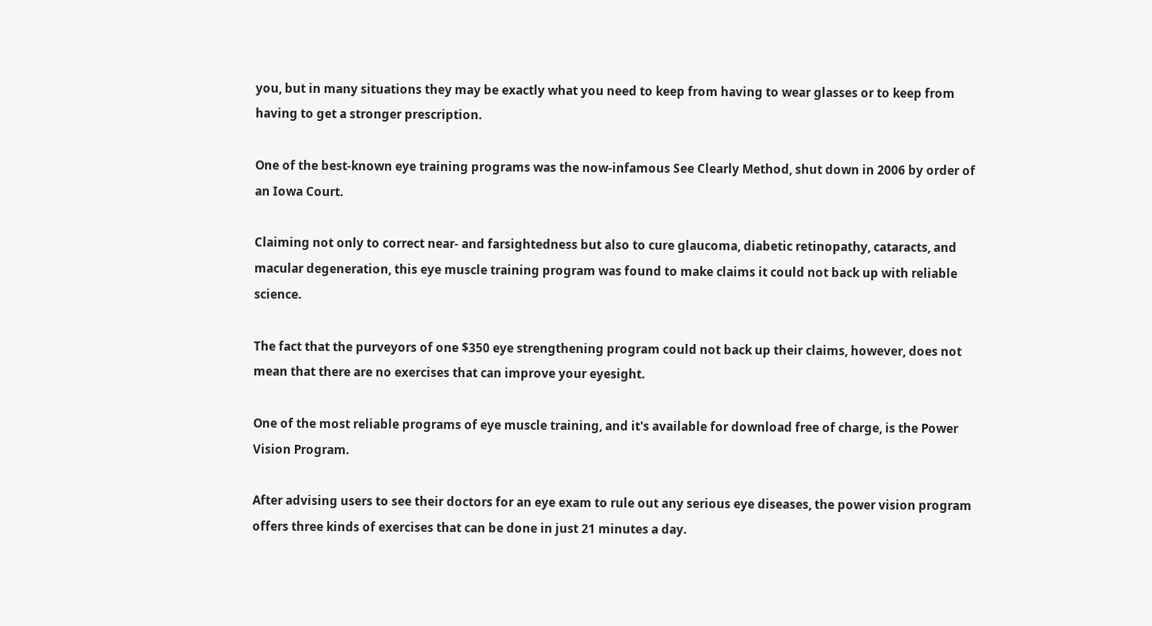you, but in many situations they may be exactly what you need to keep from having to wear glasses or to keep from having to get a stronger prescription.

One of the best-known eye training programs was the now-infamous See Clearly Method, shut down in 2006 by order of an Iowa Court.

Claiming not only to correct near- and farsightedness but also to cure glaucoma, diabetic retinopathy, cataracts, and macular degeneration, this eye muscle training program was found to make claims it could not back up with reliable science.

The fact that the purveyors of one $350 eye strengthening program could not back up their claims, however, does not mean that there are no exercises that can improve your eyesight.

One of the most reliable programs of eye muscle training, and it's available for download free of charge, is the Power Vision Program.

After advising users to see their doctors for an eye exam to rule out any serious eye diseases, the power vision program offers three kinds of exercises that can be done in just 21 minutes a day.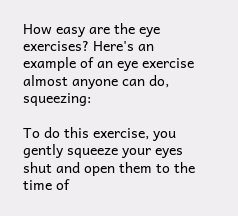How easy are the eye exercises? Here's an example of an eye exercise almost anyone can do, squeezing:

To do this exercise, you gently squeeze your eyes shut and open them to the time of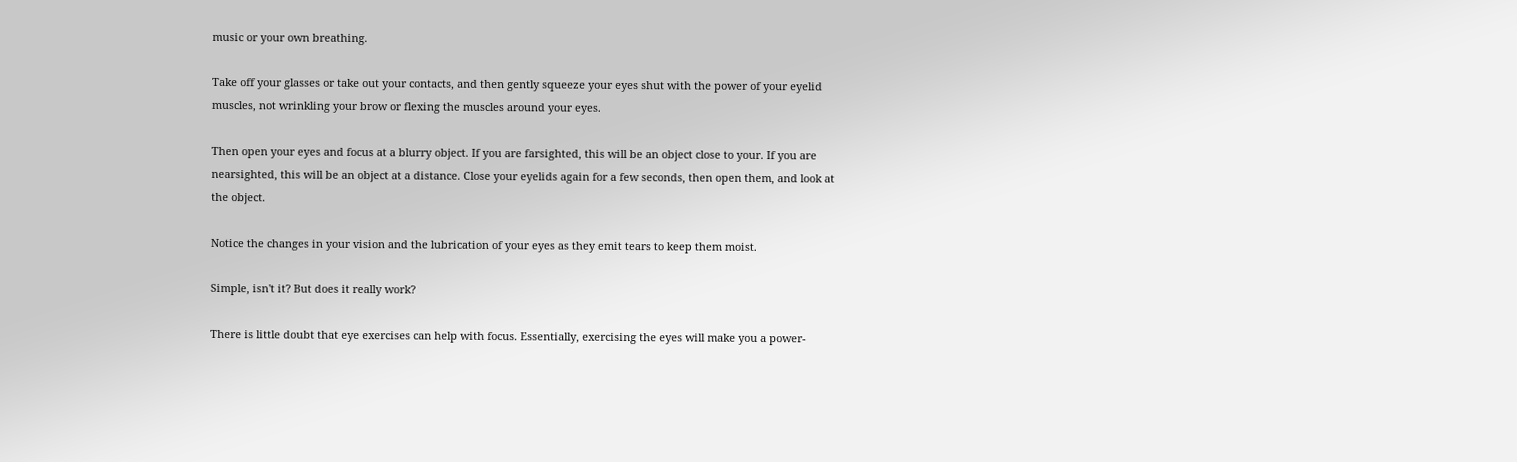music or your own breathing.

Take off your glasses or take out your contacts, and then gently squeeze your eyes shut with the power of your eyelid muscles, not wrinkling your brow or flexing the muscles around your eyes.

Then open your eyes and focus at a blurry object. If you are farsighted, this will be an object close to your. If you are nearsighted, this will be an object at a distance. Close your eyelids again for a few seconds, then open them, and look at the object.

Notice the changes in your vision and the lubrication of your eyes as they emit tears to keep them moist.

Simple, isn't it? But does it really work?

There is little doubt that eye exercises can help with focus. Essentially, exercising the eyes will make you a power-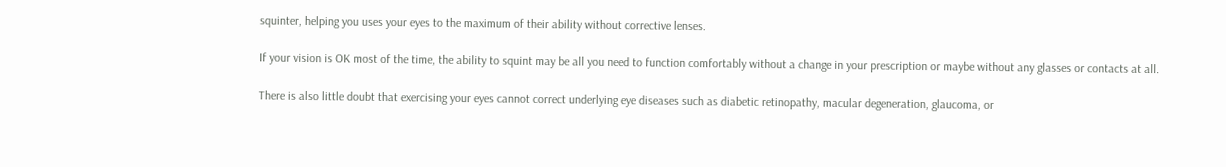squinter, helping you uses your eyes to the maximum of their ability without corrective lenses.

If your vision is OK most of the time, the ability to squint may be all you need to function comfortably without a change in your prescription or maybe without any glasses or contacts at all.

There is also little doubt that exercising your eyes cannot correct underlying eye diseases such as diabetic retinopathy, macular degeneration, glaucoma, or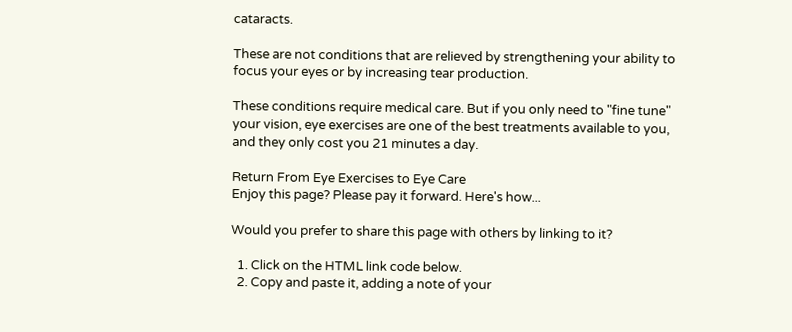cataracts.

These are not conditions that are relieved by strengthening your ability to focus your eyes or by increasing tear production.

These conditions require medical care. But if you only need to "fine tune" your vision, eye exercises are one of the best treatments available to you, and they only cost you 21 minutes a day.

Return From Eye Exercises to Eye Care
Enjoy this page? Please pay it forward. Here's how...

Would you prefer to share this page with others by linking to it?

  1. Click on the HTML link code below.
  2. Copy and paste it, adding a note of your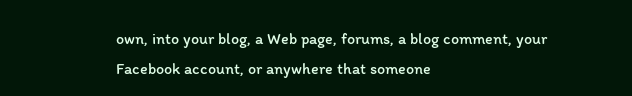own, into your blog, a Web page, forums, a blog comment, your Facebook account, or anywhere that someone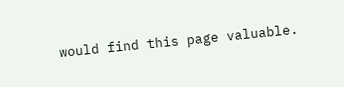would find this page valuable.